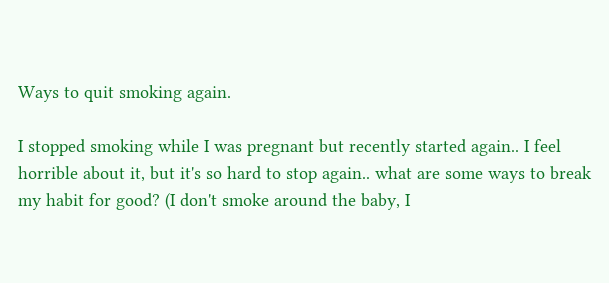Ways to quit smoking again.

I stopped smoking while I was pregnant but recently started again.. I feel horrible about it, but it's so hard to stop again.. what are some ways to break my habit for good? (I don't smoke around the baby, I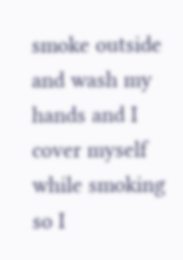smoke outside and wash my hands and I cover myself while smoking so I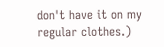don't have it on my regular clothes.)